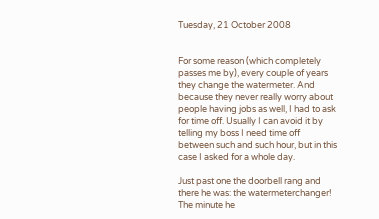Tuesday, 21 October 2008


For some reason (which completely passes me by), every couple of years they change the watermeter. And because they never really worry about people having jobs as well, I had to ask for time off. Usually I can avoid it by telling my boss I need time off between such and such hour, but in this case I asked for a whole day.

Just past one the doorbell rang and there he was: the watermeterchanger! The minute he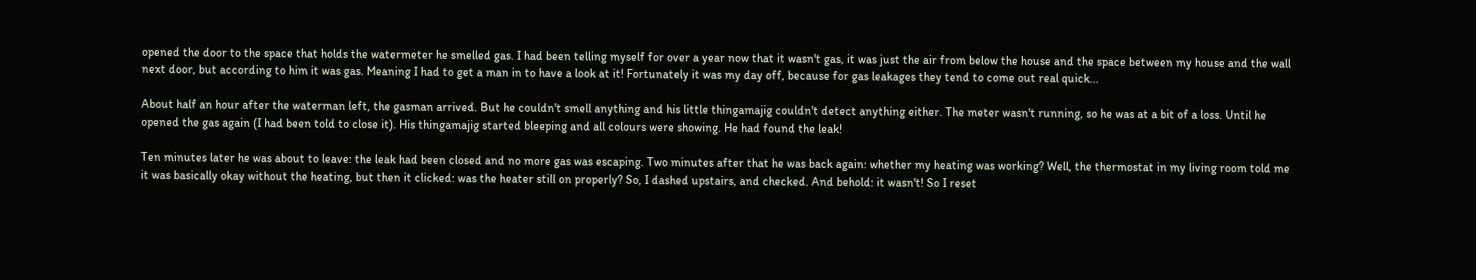opened the door to the space that holds the watermeter he smelled gas. I had been telling myself for over a year now that it wasn't gas, it was just the air from below the house and the space between my house and the wall next door, but according to him it was gas. Meaning I had to get a man in to have a look at it! Fortunately it was my day off, because for gas leakages they tend to come out real quick...

About half an hour after the waterman left, the gasman arrived. But he couldn't smell anything and his little thingamajig couldn't detect anything either. The meter wasn't running, so he was at a bit of a loss. Until he opened the gas again (I had been told to close it). His thingamajig started bleeping and all colours were showing. He had found the leak!

Ten minutes later he was about to leave: the leak had been closed and no more gas was escaping. Two minutes after that he was back again: whether my heating was working? Well, the thermostat in my living room told me it was basically okay without the heating, but then it clicked: was the heater still on properly? So, I dashed upstairs, and checked. And behold: it wasn't! So I reset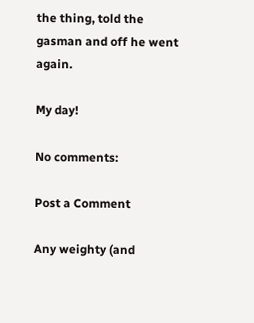the thing, told the gasman and off he went again.

My day!

No comments:

Post a Comment

Any weighty (and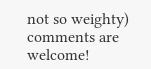not so weighty) comments are welcome!